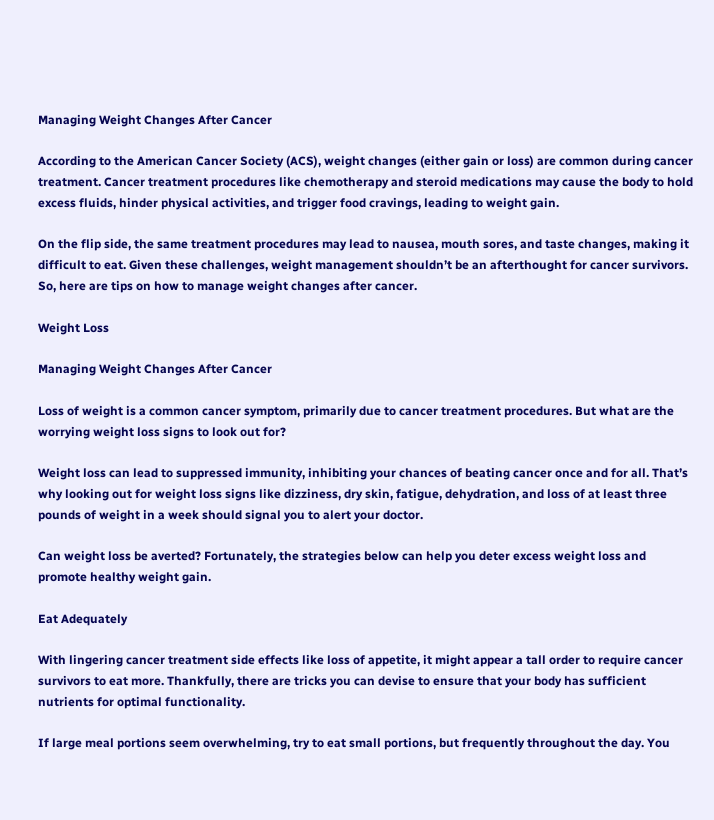Managing Weight Changes After Cancer

According to the American Cancer Society (ACS), weight changes (either gain or loss) are common during cancer treatment. Cancer treatment procedures like chemotherapy and steroid medications may cause the body to hold excess fluids, hinder physical activities, and trigger food cravings, leading to weight gain.

On the flip side, the same treatment procedures may lead to nausea, mouth sores, and taste changes, making it difficult to eat. Given these challenges, weight management shouldn’t be an afterthought for cancer survivors. So, here are tips on how to manage weight changes after cancer.

Weight Loss

Managing Weight Changes After Cancer

Loss of weight is a common cancer symptom, primarily due to cancer treatment procedures. But what are the worrying weight loss signs to look out for?

Weight loss can lead to suppressed immunity, inhibiting your chances of beating cancer once and for all. That’s why looking out for weight loss signs like dizziness, dry skin, fatigue, dehydration, and loss of at least three pounds of weight in a week should signal you to alert your doctor.

Can weight loss be averted? Fortunately, the strategies below can help you deter excess weight loss and promote healthy weight gain.

Eat Adequately

With lingering cancer treatment side effects like loss of appetite, it might appear a tall order to require cancer survivors to eat more. Thankfully, there are tricks you can devise to ensure that your body has sufficient nutrients for optimal functionality.

If large meal portions seem overwhelming, try to eat small portions, but frequently throughout the day. You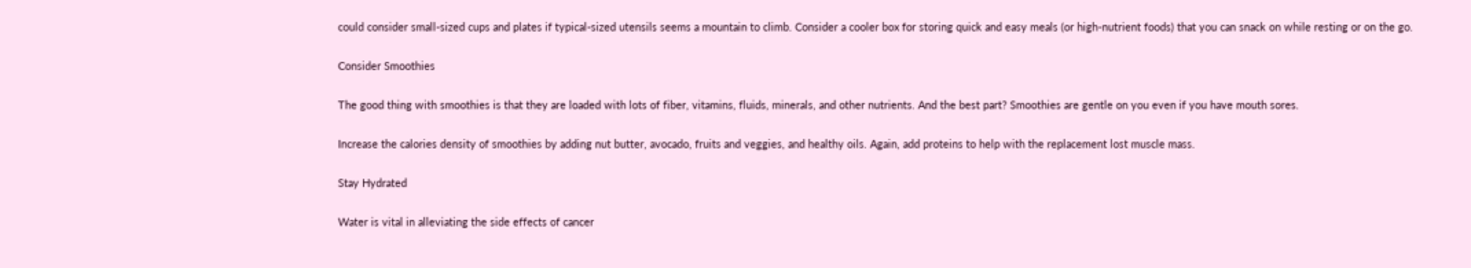could consider small-sized cups and plates if typical-sized utensils seems a mountain to climb. Consider a cooler box for storing quick and easy meals (or high-nutrient foods) that you can snack on while resting or on the go.

Consider Smoothies

The good thing with smoothies is that they are loaded with lots of fiber, vitamins, fluids, minerals, and other nutrients. And the best part? Smoothies are gentle on you even if you have mouth sores.

Increase the calories density of smoothies by adding nut butter, avocado, fruits and veggies, and healthy oils. Again, add proteins to help with the replacement lost muscle mass.

Stay Hydrated

Water is vital in alleviating the side effects of cancer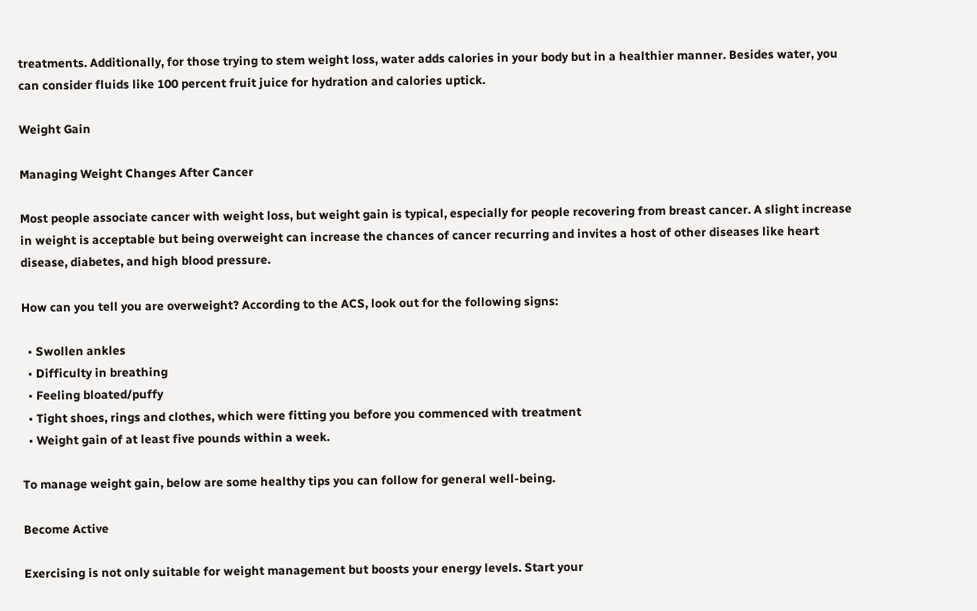treatments. Additionally, for those trying to stem weight loss, water adds calories in your body but in a healthier manner. Besides water, you can consider fluids like 100 percent fruit juice for hydration and calories uptick.

Weight Gain

Managing Weight Changes After Cancer

Most people associate cancer with weight loss, but weight gain is typical, especially for people recovering from breast cancer. A slight increase in weight is acceptable but being overweight can increase the chances of cancer recurring and invites a host of other diseases like heart disease, diabetes, and high blood pressure.

How can you tell you are overweight? According to the ACS, look out for the following signs:

  • Swollen ankles
  • Difficulty in breathing
  • Feeling bloated/puffy
  • Tight shoes, rings and clothes, which were fitting you before you commenced with treatment
  • Weight gain of at least five pounds within a week.

To manage weight gain, below are some healthy tips you can follow for general well-being.

Become Active

Exercising is not only suitable for weight management but boosts your energy levels. Start your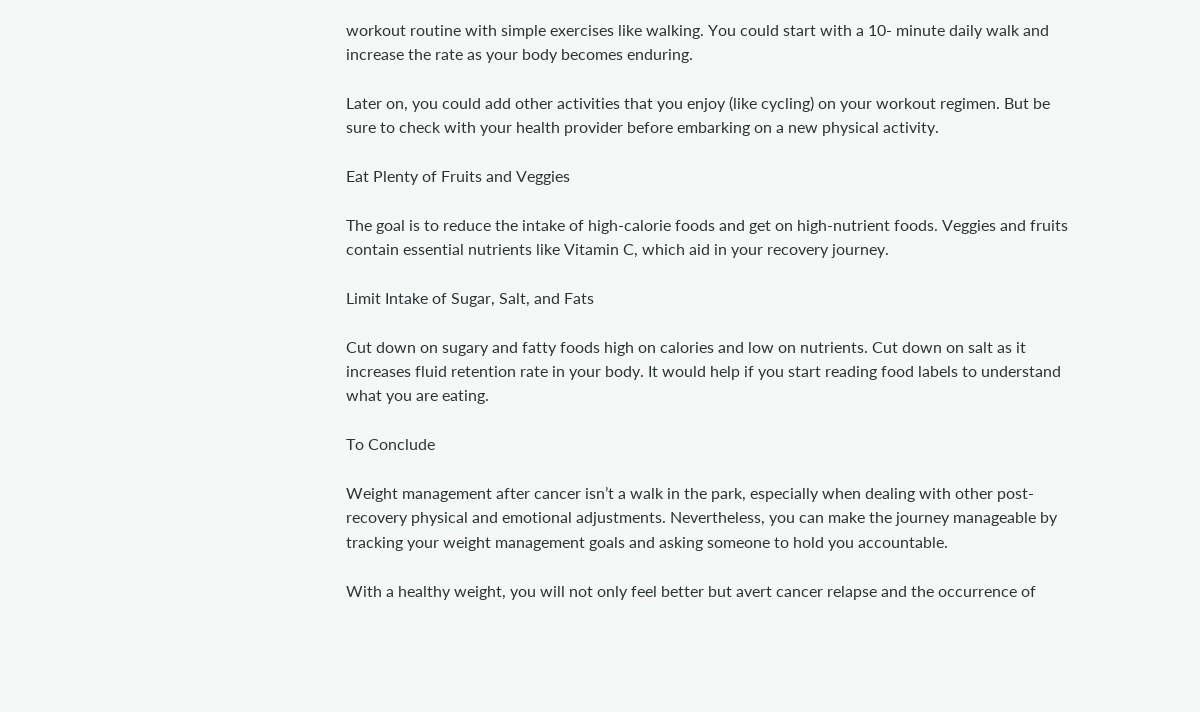workout routine with simple exercises like walking. You could start with a 10- minute daily walk and increase the rate as your body becomes enduring.

Later on, you could add other activities that you enjoy (like cycling) on your workout regimen. But be sure to check with your health provider before embarking on a new physical activity.

Eat Plenty of Fruits and Veggies

The goal is to reduce the intake of high-calorie foods and get on high-nutrient foods. Veggies and fruits contain essential nutrients like Vitamin C, which aid in your recovery journey.

Limit Intake of Sugar, Salt, and Fats

Cut down on sugary and fatty foods high on calories and low on nutrients. Cut down on salt as it increases fluid retention rate in your body. It would help if you start reading food labels to understand what you are eating.

To Conclude

Weight management after cancer isn’t a walk in the park, especially when dealing with other post-recovery physical and emotional adjustments. Nevertheless, you can make the journey manageable by tracking your weight management goals and asking someone to hold you accountable.

With a healthy weight, you will not only feel better but avert cancer relapse and the occurrence of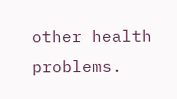other health problems.